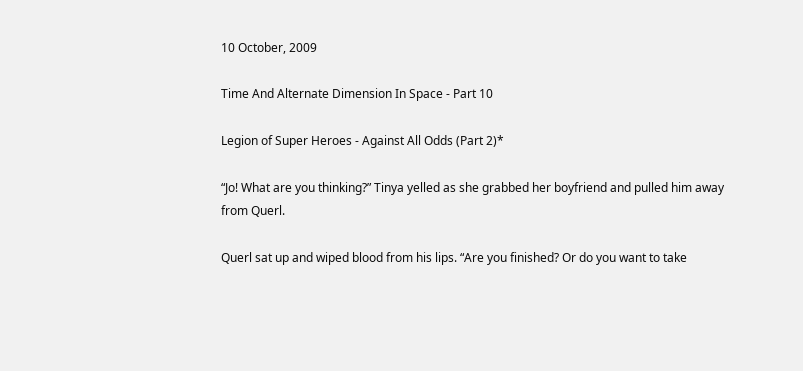10 October, 2009

Time And Alternate Dimension In Space - Part 10

Legion of Super Heroes - Against All Odds (Part 2)*

“Jo! What are you thinking?” Tinya yelled as she grabbed her boyfriend and pulled him away from Querl.

Querl sat up and wiped blood from his lips. “Are you finished? Or do you want to take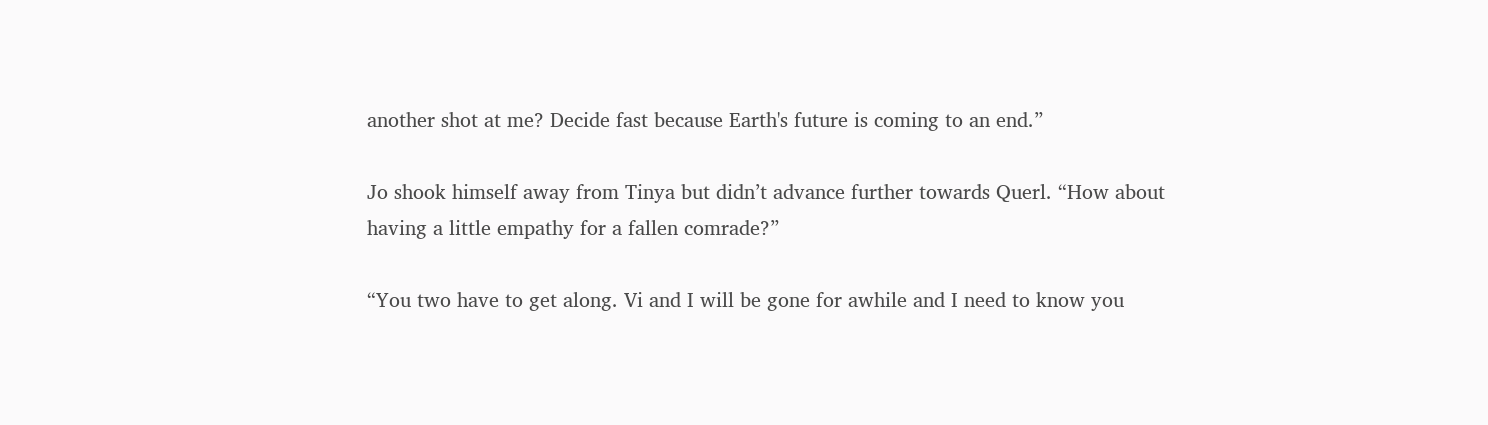another shot at me? Decide fast because Earth's future is coming to an end.”

Jo shook himself away from Tinya but didn’t advance further towards Querl. “How about having a little empathy for a fallen comrade?”

“You two have to get along. Vi and I will be gone for awhile and I need to know you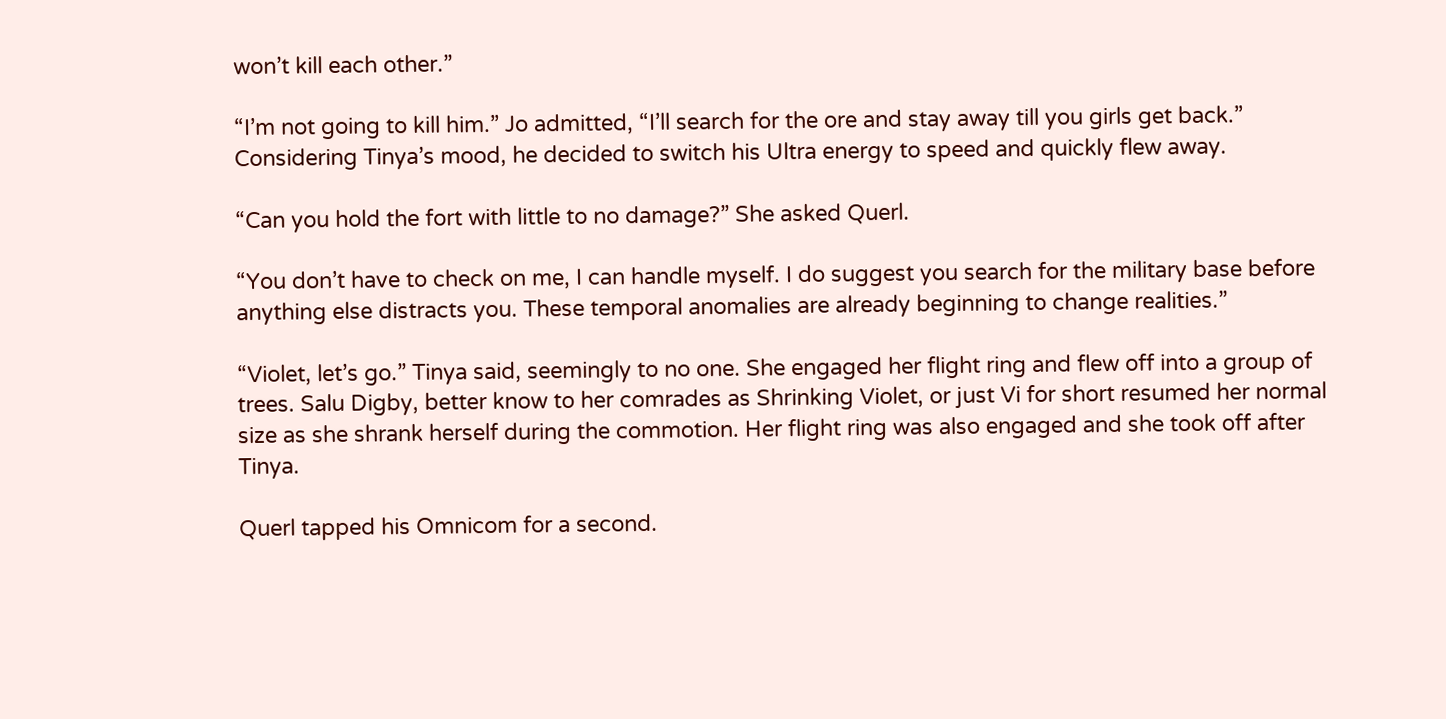won’t kill each other.”

“I’m not going to kill him.” Jo admitted, “I’ll search for the ore and stay away till you girls get back.” Considering Tinya’s mood, he decided to switch his Ultra energy to speed and quickly flew away.

“Can you hold the fort with little to no damage?” She asked Querl.

“You don’t have to check on me, I can handle myself. I do suggest you search for the military base before anything else distracts you. These temporal anomalies are already beginning to change realities.”

“Violet, let’s go.” Tinya said, seemingly to no one. She engaged her flight ring and flew off into a group of trees. Salu Digby, better know to her comrades as Shrinking Violet, or just Vi for short resumed her normal size as she shrank herself during the commotion. Her flight ring was also engaged and she took off after Tinya.

Querl tapped his Omnicom for a second.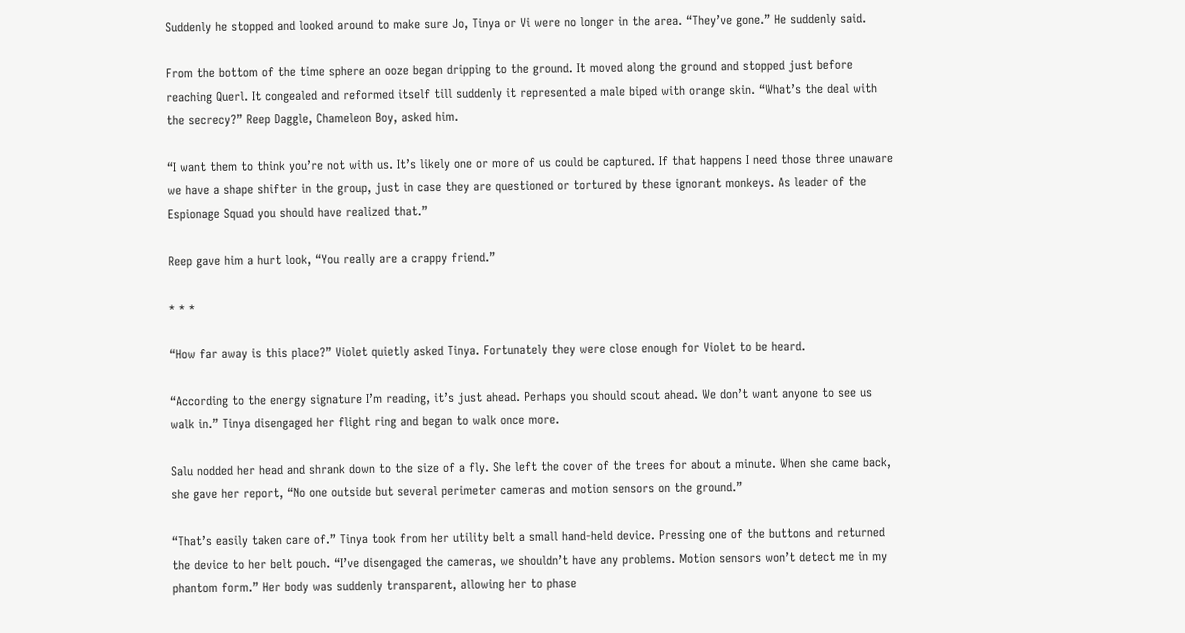Suddenly he stopped and looked around to make sure Jo, Tinya or Vi were no longer in the area. “They’ve gone.” He suddenly said.

From the bottom of the time sphere an ooze began dripping to the ground. It moved along the ground and stopped just before reaching Querl. It congealed and reformed itself till suddenly it represented a male biped with orange skin. “What’s the deal with the secrecy?” Reep Daggle, Chameleon Boy, asked him.

“I want them to think you’re not with us. It’s likely one or more of us could be captured. If that happens I need those three unaware we have a shape shifter in the group, just in case they are questioned or tortured by these ignorant monkeys. As leader of the Espionage Squad you should have realized that.”

Reep gave him a hurt look, “You really are a crappy friend.”

* * *

“How far away is this place?” Violet quietly asked Tinya. Fortunately they were close enough for Violet to be heard.

“According to the energy signature I’m reading, it’s just ahead. Perhaps you should scout ahead. We don’t want anyone to see us walk in.” Tinya disengaged her flight ring and began to walk once more.

Salu nodded her head and shrank down to the size of a fly. She left the cover of the trees for about a minute. When she came back, she gave her report, “No one outside but several perimeter cameras and motion sensors on the ground.”

“That’s easily taken care of.” Tinya took from her utility belt a small hand-held device. Pressing one of the buttons and returned the device to her belt pouch. “I’ve disengaged the cameras, we shouldn’t have any problems. Motion sensors won’t detect me in my phantom form.” Her body was suddenly transparent, allowing her to phase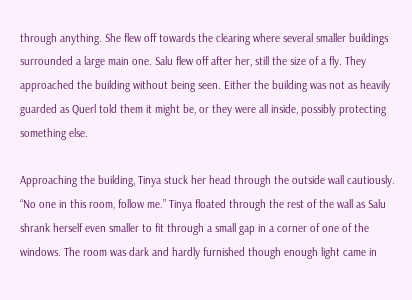through anything. She flew off towards the clearing where several smaller buildings surrounded a large main one. Salu flew off after her, still the size of a fly. They approached the building without being seen. Either the building was not as heavily guarded as Querl told them it might be, or they were all inside, possibly protecting something else.

Approaching the building, Tinya stuck her head through the outside wall cautiously. “No one in this room, follow me.” Tinya floated through the rest of the wall as Salu shrank herself even smaller to fit through a small gap in a corner of one of the windows. The room was dark and hardly furnished though enough light came in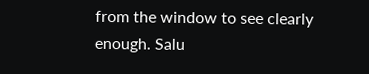from the window to see clearly enough. Salu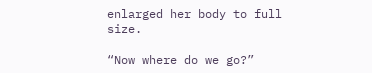enlarged her body to full size.

“Now where do we go?”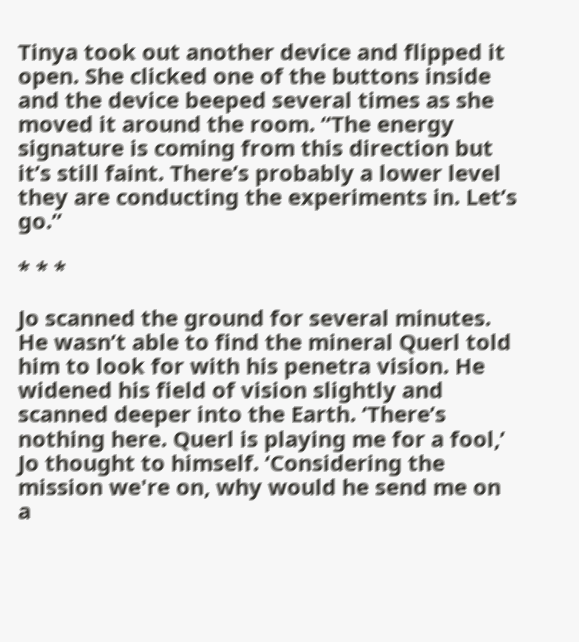Tinya took out another device and flipped it open. She clicked one of the buttons inside and the device beeped several times as she moved it around the room. “The energy signature is coming from this direction but it’s still faint. There’s probably a lower level they are conducting the experiments in. Let’s go.”

* * *

Jo scanned the ground for several minutes. He wasn’t able to find the mineral Querl told him to look for with his penetra vision. He widened his field of vision slightly and scanned deeper into the Earth. ‘There’s nothing here. Querl is playing me for a fool,’ Jo thought to himself. ‘Considering the mission we're on, why would he send me on a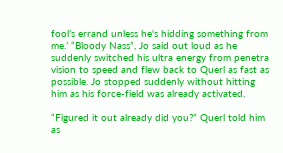fool’s errand unless he's hidding something from me.’ “Bloody Nass”, Jo said out loud as he suddenly switched his ultra energy from penetra vision to speed and flew back to Querl as fast as possible. Jo stopped suddenly without hitting him as his force-field was already activated.

“Figured it out already did you?” Querl told him as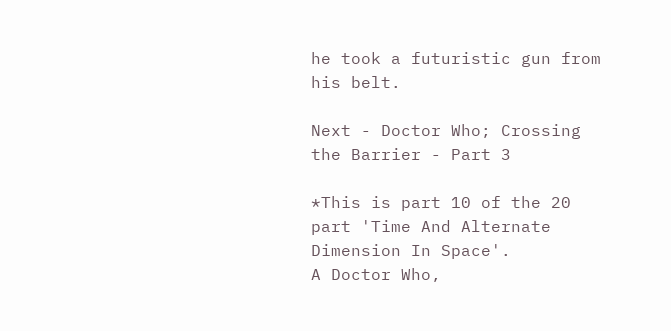he took a futuristic gun from his belt.

Next - Doctor Who; Crossing the Barrier - Part 3

*This is part 10 of the 20 part 'Time And Alternate Dimension In Space'.
A Doctor Who,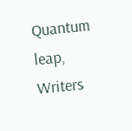Quantum leap, Writers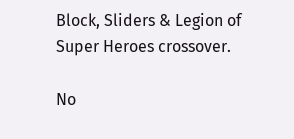Block, Sliders & Legion of Super Heroes crossover.

No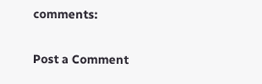comments:

Post a Comment